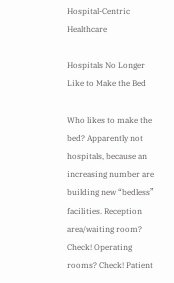Hospital-Centric Healthcare

Hospitals No Longer Like to Make the Bed

Who likes to make the bed? Apparently not hospitals, because an increasing number are building new “bedless” facilities. Reception area/waiting room? Check! Operating rooms? Check! Patient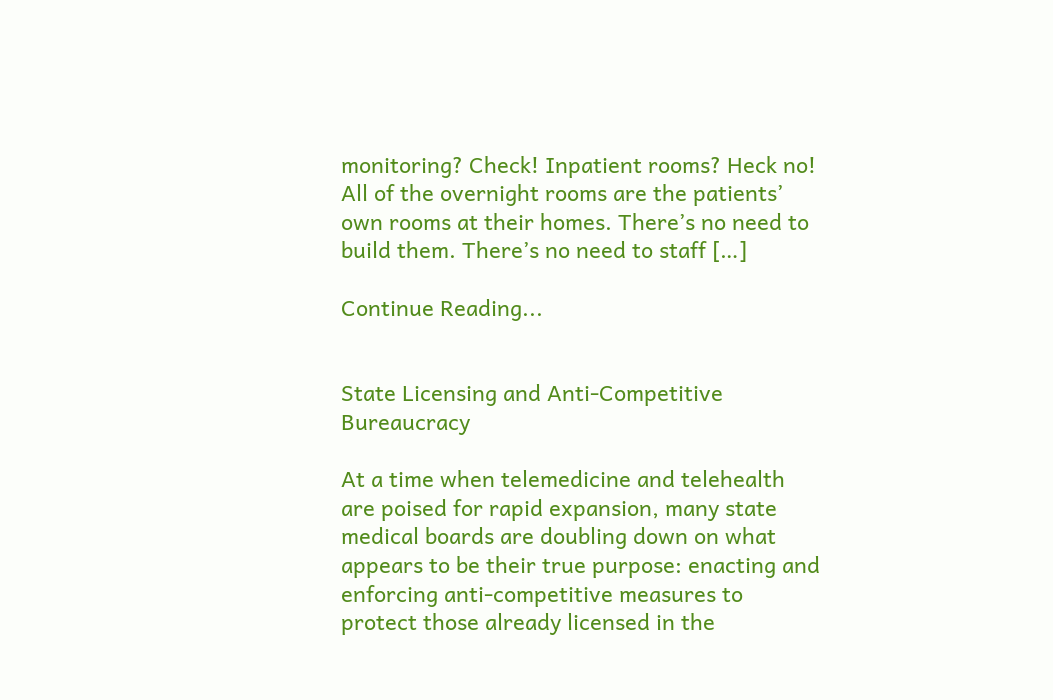monitoring? Check! Inpatient rooms? Heck no! All of the overnight rooms are the patients’ own rooms at their homes. There’s no need to build them. There’s no need to staff […]

Continue Reading...


State Licensing and Anti-Competitive Bureaucracy

At a time when telemedicine and telehealth are poised for rapid expansion, many state medical boards are doubling down on what appears to be their true purpose: enacting and enforcing anti-competitive measures to protect those already licensed in the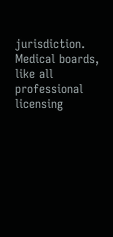jurisdiction. Medical boards, like all professional licensing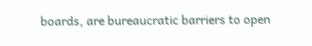boards, are bureaucratic barriers to open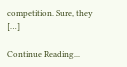competition. Sure, they […]

Continue Reading...